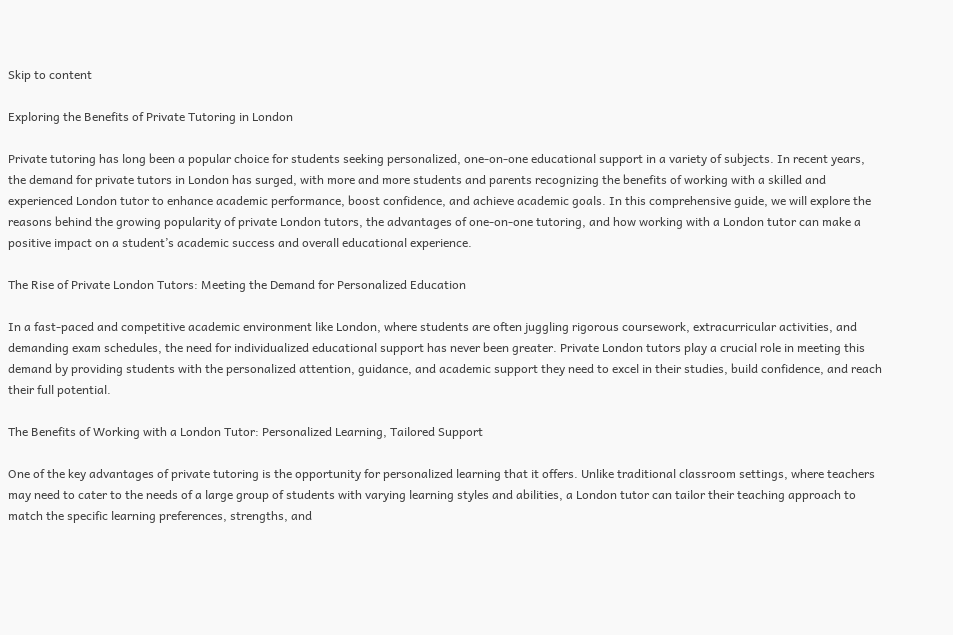Skip to content

Exploring the Benefits of Private Tutoring in London

Private tutoring has long been a popular choice for students seeking personalized, one-on-one educational support in a variety of subjects. In recent years, the demand for private tutors in London has surged, with more and more students and parents recognizing the benefits of working with a skilled and experienced London tutor to enhance academic performance, boost confidence, and achieve academic goals. In this comprehensive guide, we will explore the reasons behind the growing popularity of private London tutors, the advantages of one-on-one tutoring, and how working with a London tutor can make a positive impact on a student’s academic success and overall educational experience.

The Rise of Private London Tutors: Meeting the Demand for Personalized Education

In a fast-paced and competitive academic environment like London, where students are often juggling rigorous coursework, extracurricular activities, and demanding exam schedules, the need for individualized educational support has never been greater. Private London tutors play a crucial role in meeting this demand by providing students with the personalized attention, guidance, and academic support they need to excel in their studies, build confidence, and reach their full potential.

The Benefits of Working with a London Tutor: Personalized Learning, Tailored Support

One of the key advantages of private tutoring is the opportunity for personalized learning that it offers. Unlike traditional classroom settings, where teachers may need to cater to the needs of a large group of students with varying learning styles and abilities, a London tutor can tailor their teaching approach to match the specific learning preferences, strengths, and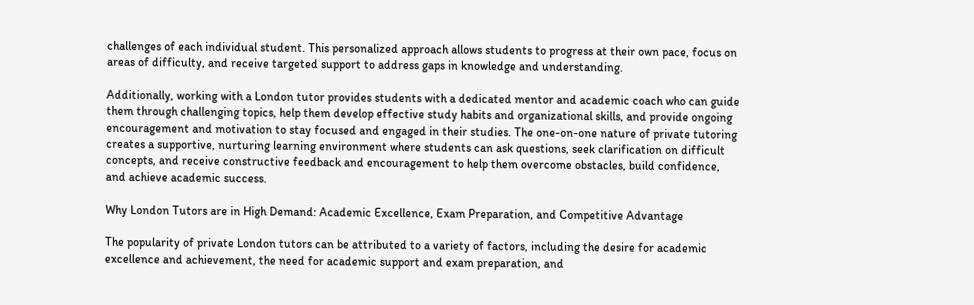challenges of each individual student. This personalized approach allows students to progress at their own pace, focus on areas of difficulty, and receive targeted support to address gaps in knowledge and understanding.

Additionally, working with a London tutor provides students with a dedicated mentor and academic coach who can guide them through challenging topics, help them develop effective study habits and organizational skills, and provide ongoing encouragement and motivation to stay focused and engaged in their studies. The one-on-one nature of private tutoring creates a supportive, nurturing learning environment where students can ask questions, seek clarification on difficult concepts, and receive constructive feedback and encouragement to help them overcome obstacles, build confidence, and achieve academic success.

Why London Tutors are in High Demand: Academic Excellence, Exam Preparation, and Competitive Advantage

The popularity of private London tutors can be attributed to a variety of factors, including the desire for academic excellence and achievement, the need for academic support and exam preparation, and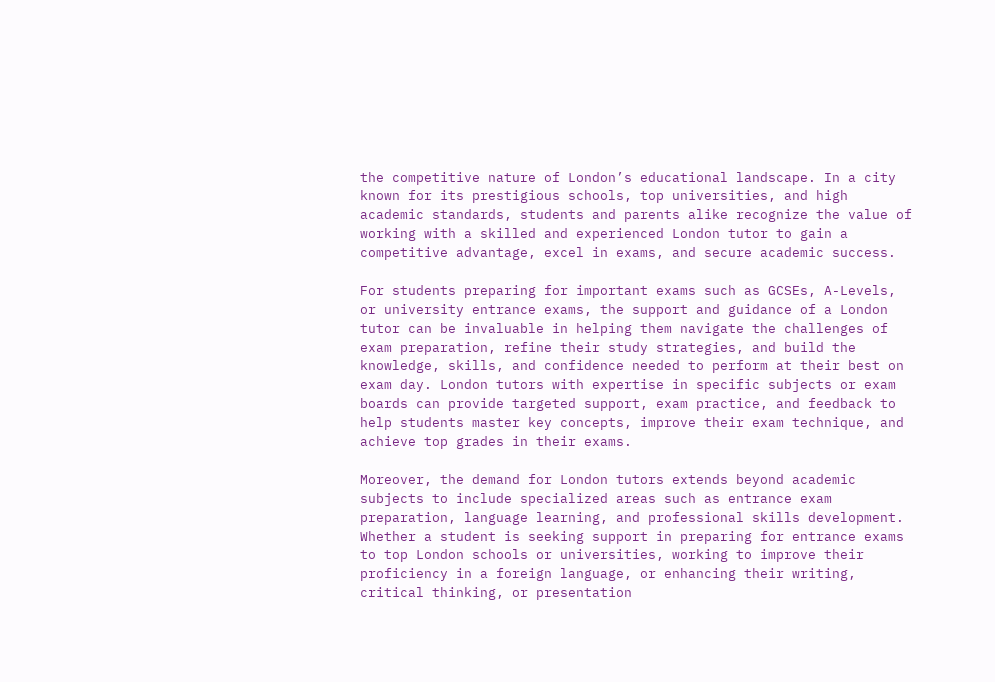the competitive nature of London’s educational landscape. In a city known for its prestigious schools, top universities, and high academic standards, students and parents alike recognize the value of working with a skilled and experienced London tutor to gain a competitive advantage, excel in exams, and secure academic success.

For students preparing for important exams such as GCSEs, A-Levels, or university entrance exams, the support and guidance of a London tutor can be invaluable in helping them navigate the challenges of exam preparation, refine their study strategies, and build the knowledge, skills, and confidence needed to perform at their best on exam day. London tutors with expertise in specific subjects or exam boards can provide targeted support, exam practice, and feedback to help students master key concepts, improve their exam technique, and achieve top grades in their exams.

Moreover, the demand for London tutors extends beyond academic subjects to include specialized areas such as entrance exam preparation, language learning, and professional skills development. Whether a student is seeking support in preparing for entrance exams to top London schools or universities, working to improve their proficiency in a foreign language, or enhancing their writing, critical thinking, or presentation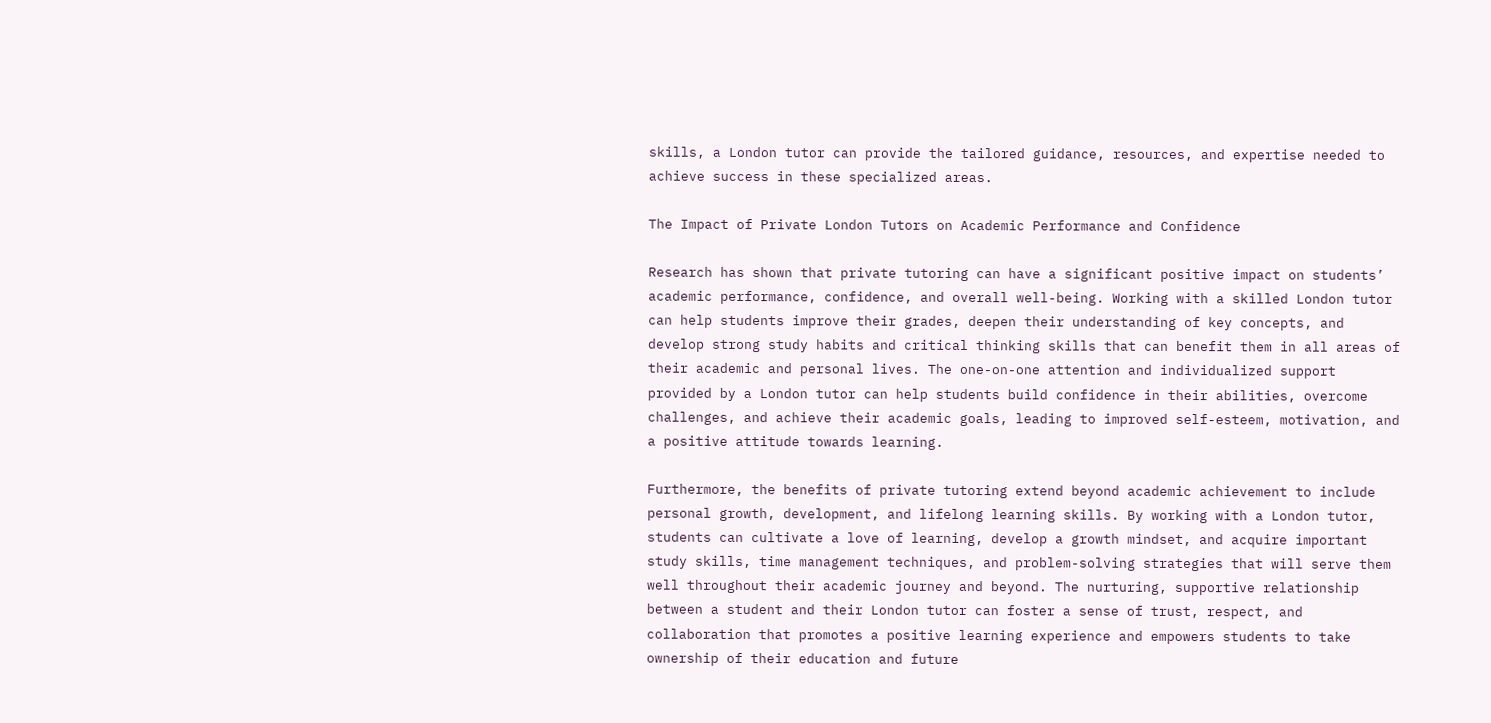skills, a London tutor can provide the tailored guidance, resources, and expertise needed to achieve success in these specialized areas.

The Impact of Private London Tutors on Academic Performance and Confidence

Research has shown that private tutoring can have a significant positive impact on students’ academic performance, confidence, and overall well-being. Working with a skilled London tutor can help students improve their grades, deepen their understanding of key concepts, and develop strong study habits and critical thinking skills that can benefit them in all areas of their academic and personal lives. The one-on-one attention and individualized support provided by a London tutor can help students build confidence in their abilities, overcome challenges, and achieve their academic goals, leading to improved self-esteem, motivation, and a positive attitude towards learning.

Furthermore, the benefits of private tutoring extend beyond academic achievement to include personal growth, development, and lifelong learning skills. By working with a London tutor, students can cultivate a love of learning, develop a growth mindset, and acquire important study skills, time management techniques, and problem-solving strategies that will serve them well throughout their academic journey and beyond. The nurturing, supportive relationship between a student and their London tutor can foster a sense of trust, respect, and collaboration that promotes a positive learning experience and empowers students to take ownership of their education and future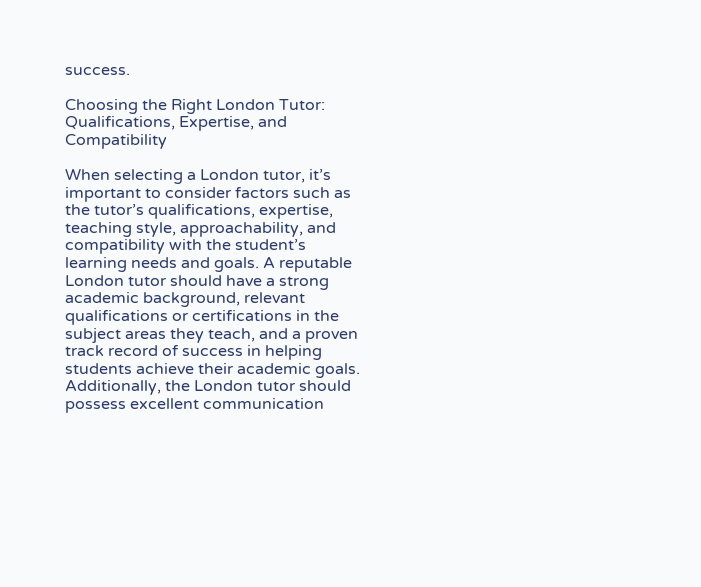success.

Choosing the Right London Tutor: Qualifications, Expertise, and Compatibility

When selecting a London tutor, it’s important to consider factors such as the tutor’s qualifications, expertise, teaching style, approachability, and compatibility with the student’s learning needs and goals. A reputable London tutor should have a strong academic background, relevant qualifications or certifications in the subject areas they teach, and a proven track record of success in helping students achieve their academic goals. Additionally, the London tutor should possess excellent communication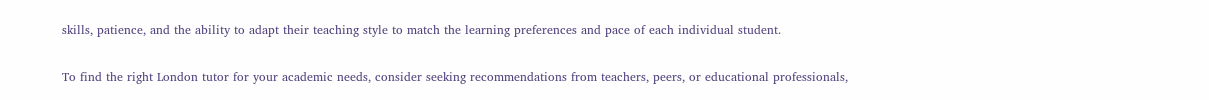skills, patience, and the ability to adapt their teaching style to match the learning preferences and pace of each individual student.

To find the right London tutor for your academic needs, consider seeking recommendations from teachers, peers, or educational professionals,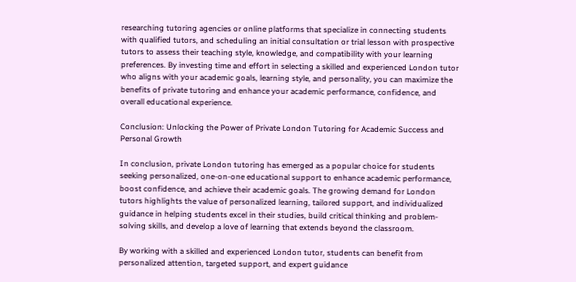researching tutoring agencies or online platforms that specialize in connecting students with qualified tutors, and scheduling an initial consultation or trial lesson with prospective tutors to assess their teaching style, knowledge, and compatibility with your learning preferences. By investing time and effort in selecting a skilled and experienced London tutor who aligns with your academic goals, learning style, and personality, you can maximize the benefits of private tutoring and enhance your academic performance, confidence, and overall educational experience.

Conclusion: Unlocking the Power of Private London Tutoring for Academic Success and Personal Growth

In conclusion, private London tutoring has emerged as a popular choice for students seeking personalized, one-on-one educational support to enhance academic performance, boost confidence, and achieve their academic goals. The growing demand for London tutors highlights the value of personalized learning, tailored support, and individualized guidance in helping students excel in their studies, build critical thinking and problem-solving skills, and develop a love of learning that extends beyond the classroom.

By working with a skilled and experienced London tutor, students can benefit from personalized attention, targeted support, and expert guidance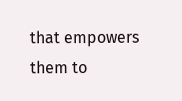that empowers them to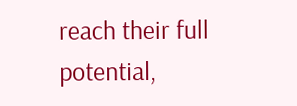reach their full potential,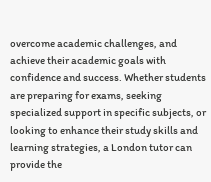overcome academic challenges, and achieve their academic goals with confidence and success. Whether students are preparing for exams, seeking specialized support in specific subjects, or looking to enhance their study skills and learning strategies, a London tutor can provide the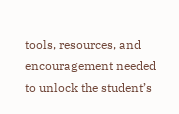tools, resources, and encouragement needed to unlock the student’s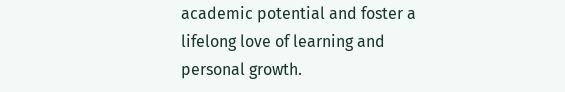academic potential and foster a lifelong love of learning and personal growth.